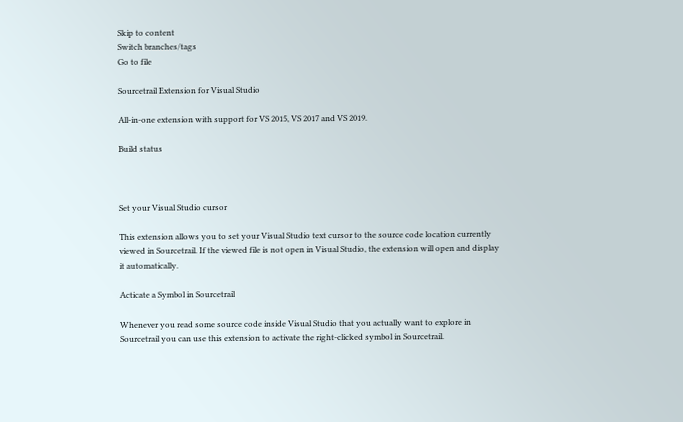Skip to content
Switch branches/tags
Go to file

Sourcetrail Extension for Visual Studio

All-in-one extension with support for VS 2015, VS 2017 and VS 2019.

Build status



Set your Visual Studio cursor

This extension allows you to set your Visual Studio text cursor to the source code location currently viewed in Sourcetrail. If the viewed file is not open in Visual Studio, the extension will open and display it automatically.

Acticate a Symbol in Sourcetrail

Whenever you read some source code inside Visual Studio that you actually want to explore in Sourcetrail you can use this extension to activate the right-clicked symbol in Sourcetrail.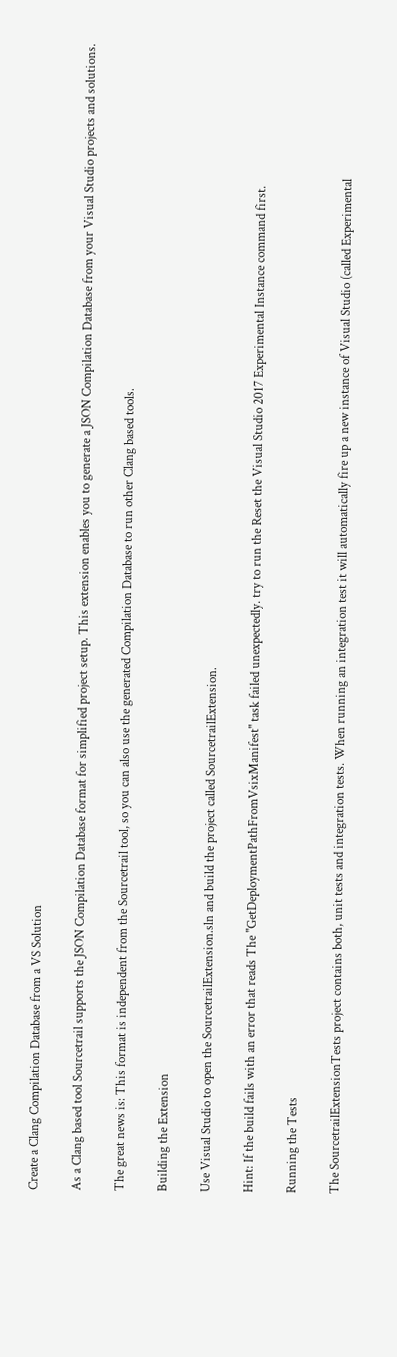Create a Clang Compilation Database from a VS Solution

As a Clang based tool Sourcetrail supports the JSON Compilation Database format for simplified project setup. This extension enables you to generate a JSON Compilation Database from your Visual Studio projects and solutions.

The great news is: This format is independent from the Sourcetrail tool, so you can also use the generated Compilation Database to run other Clang based tools.

Building the Extension

Use Visual Studio to open the SourcetrailExtension.sln and build the project called SourcetrailExtension.

Hint: If the build fails with an error that reads The "GetDeploymentPathFromVsixManifest" task failed unexpectedly. try to run the Reset the Visual Studio 2017 Experimental Instance command first.

Running the Tests

The SourcetrailExtensionTests project contains both, unit tests and integration tests. When running an integration test it will automatically fire up a new instance of Visual Studio (called Experimental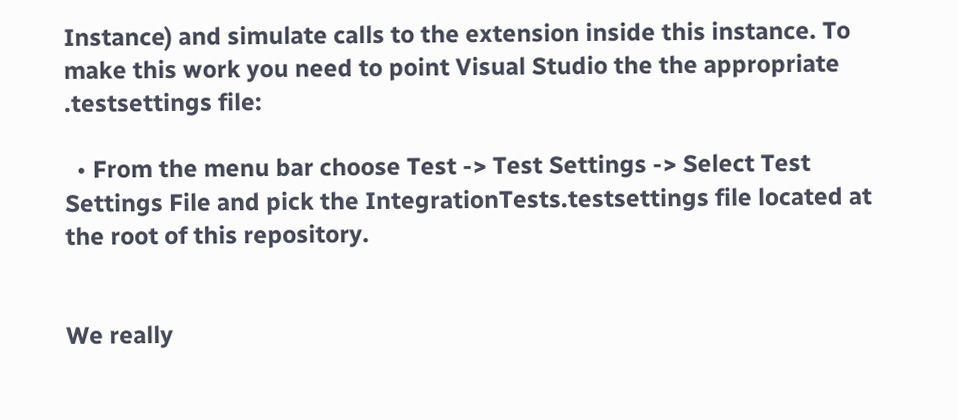Instance) and simulate calls to the extension inside this instance. To make this work you need to point Visual Studio the the appropriate .testsettings file:

  • From the menu bar choose Test -> Test Settings -> Select Test Settings File and pick the IntegrationTests.testsettings file located at the root of this repository.


We really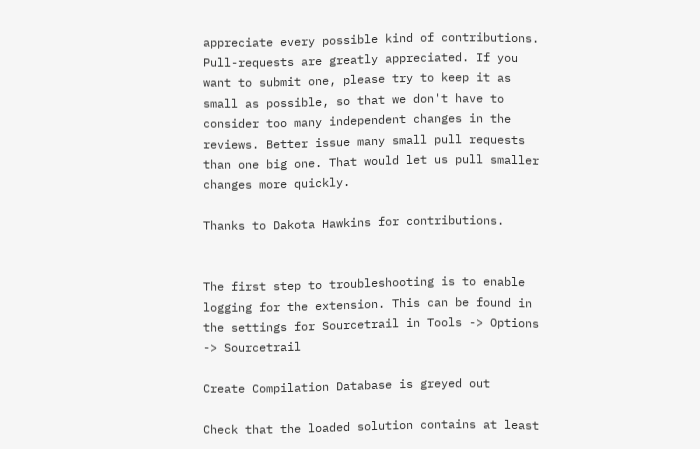appreciate every possible kind of contributions. Pull-requests are greatly appreciated. If you want to submit one, please try to keep it as small as possible, so that we don't have to consider too many independent changes in the reviews. Better issue many small pull requests than one big one. That would let us pull smaller changes more quickly.

Thanks to Dakota Hawkins for contributions.


The first step to troubleshooting is to enable logging for the extension. This can be found in the settings for Sourcetrail in Tools -> Options -> Sourcetrail

Create Compilation Database is greyed out

Check that the loaded solution contains at least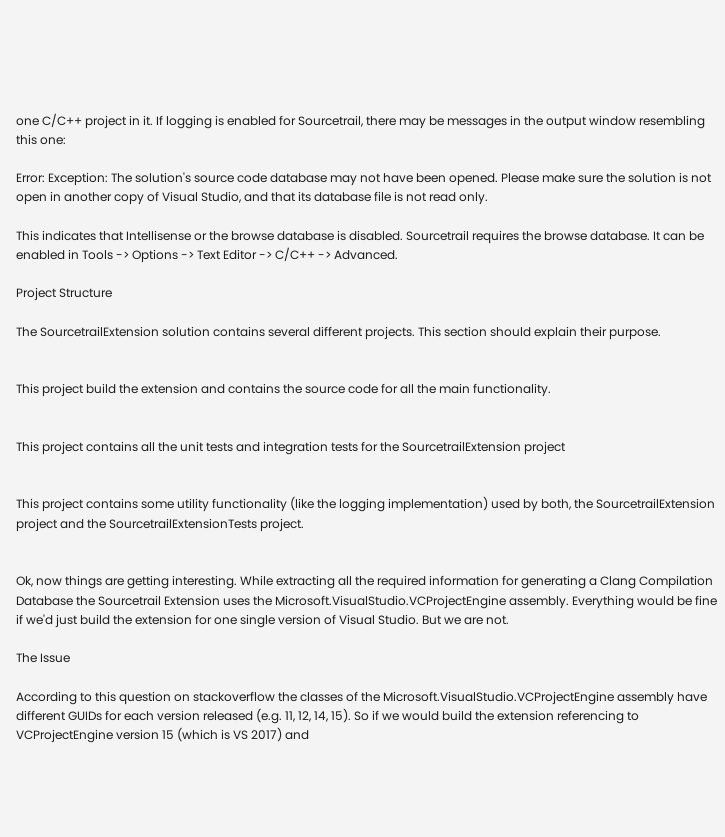one C/C++ project in it. If logging is enabled for Sourcetrail, there may be messages in the output window resembling this one:

Error: Exception: The solution's source code database may not have been opened. Please make sure the solution is not open in another copy of Visual Studio, and that its database file is not read only.

This indicates that Intellisense or the browse database is disabled. Sourcetrail requires the browse database. It can be enabled in Tools -> Options -> Text Editor -> C/C++ -> Advanced.

Project Structure

The SourcetrailExtension solution contains several different projects. This section should explain their purpose.


This project build the extension and contains the source code for all the main functionality.


This project contains all the unit tests and integration tests for the SourcetrailExtension project


This project contains some utility functionality (like the logging implementation) used by both, the SourcetrailExtension project and the SourcetrailExtensionTests project.


Ok, now things are getting interesting. While extracting all the required information for generating a Clang Compilation Database the Sourcetrail Extension uses the Microsoft.VisualStudio.VCProjectEngine assembly. Everything would be fine if we'd just build the extension for one single version of Visual Studio. But we are not.

The Issue

According to this question on stackoverflow the classes of the Microsoft.VisualStudio.VCProjectEngine assembly have different GUIDs for each version released (e.g. 11, 12, 14, 15). So if we would build the extension referencing to VCProjectEngine version 15 (which is VS 2017) and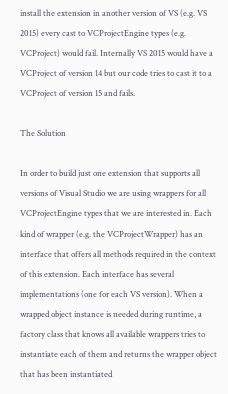install the extension in another version of VS (e.g. VS 2015) every cast to VCProjectEngine types (e.g. VCProject) would fail. Internally VS 2015 would have a VCProject of version 14 but our code tries to cast it to a VCProject of version 15 and fails.

The Solution

In order to build just one extension that supports all versions of Visual Studio we are using wrappers for all VCProjectEngine types that we are interested in. Each kind of wrapper (e.g. the VCProjectWrapper) has an interface that offers all methods required in the context of this extension. Each interface has several implementations (one for each VS version). When a wrapped object instance is needed during runtime, a factory class that knows all available wrappers tries to instantiate each of them and returns the wrapper object that has been instantiated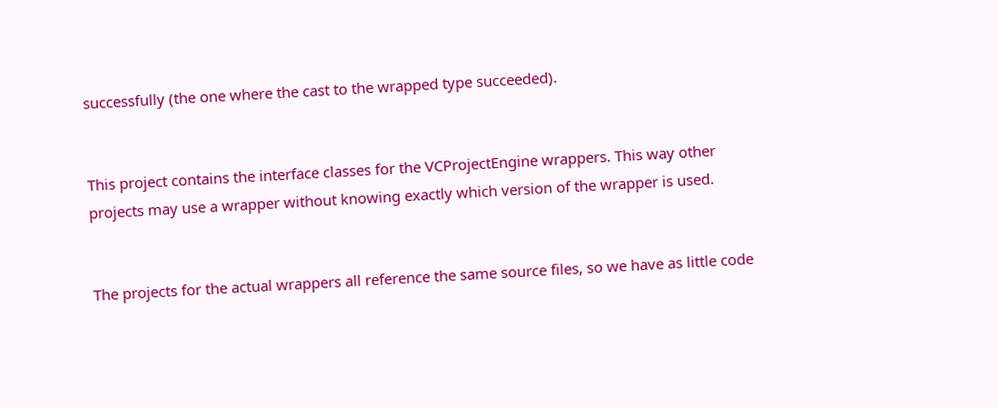successfully (the one where the cast to the wrapped type succeeded).


This project contains the interface classes for the VCProjectEngine wrappers. This way other projects may use a wrapper without knowing exactly which version of the wrapper is used.


The projects for the actual wrappers all reference the same source files, so we have as little code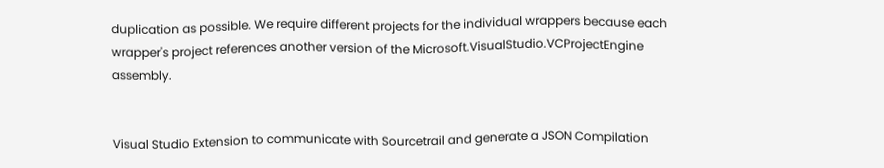duplication as possible. We require different projects for the individual wrappers because each wrapper's project references another version of the Microsoft.VisualStudio.VCProjectEngine assembly.


Visual Studio Extension to communicate with Sourcetrail and generate a JSON Compilation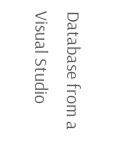Database from a Visual Studio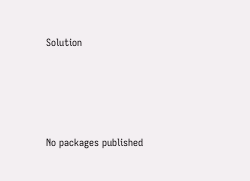Solution




No packages published